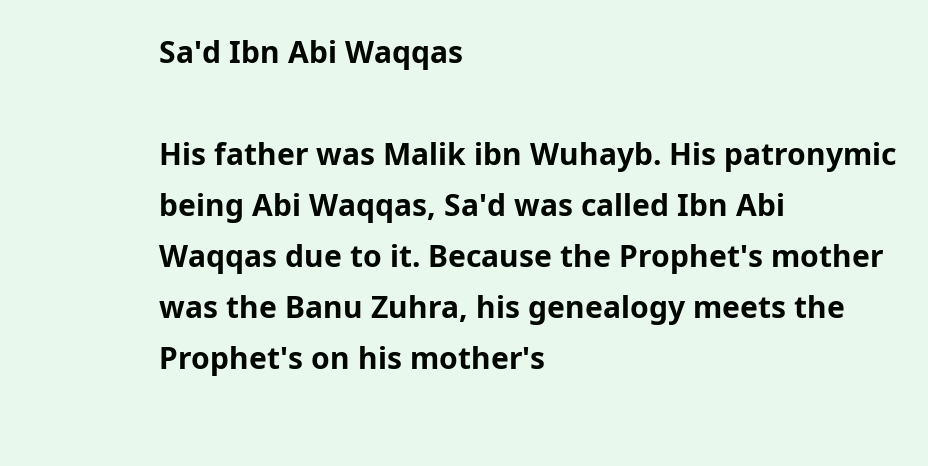Sa'd Ibn Abi Waqqas

His father was Malik ibn Wuhayb. His patronymic being Abi Waqqas, Sa'd was called Ibn Abi Waqqas due to it. Because the Prophet's mother was the Banu Zuhra, his genealogy meets the Prophet's on his mother's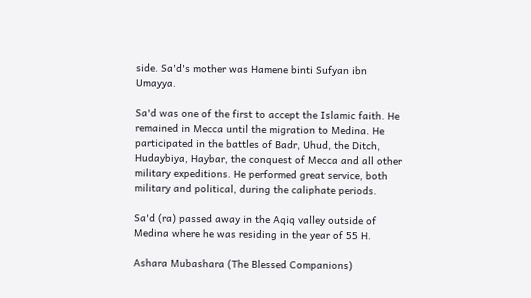side. Sa'd's mother was Hamene binti Sufyan ibn Umayya.

Sa'd was one of the first to accept the Islamic faith. He remained in Mecca until the migration to Medina. He participated in the battles of Badr, Uhud, the Ditch, Hudaybiya, Haybar, the conquest of Mecca and all other military expeditions. He performed great service, both military and political, during the caliphate periods.

Sa'd (ra) passed away in the Aqiq valley outside of Medina where he was residing in the year of 55 H.

Ashara Mubashara (The Blessed Companions)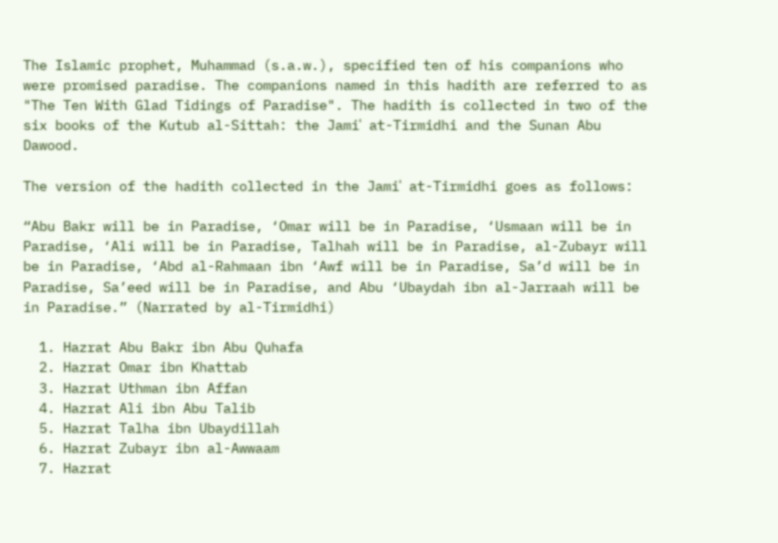The Islamic prophet, Muhammad (s.a.w.), specified ten of his companions who were promised paradise. The companions named in this hadith are referred to as "The Ten With Glad Tidings of Paradise". The hadith is collected in two of the six books of the Kutub al-Sittah: the Jamiʿ at-Tirmidhi and the Sunan Abu Dawood.

The version of the hadith collected in the Jamiʿ at-Tirmidhi goes as follows:

“Abu Bakr will be in Paradise, ‘Omar will be in Paradise, ‘Usmaan will be in Paradise, ‘Ali will be in Paradise, Talhah will be in Paradise, al-Zubayr will be in Paradise, ‘Abd al-Rahmaan ibn ‘Awf will be in Paradise, Sa’d will be in Paradise, Sa’eed will be in Paradise, and Abu ‘Ubaydah ibn al-Jarraah will be in Paradise.” (Narrated by al-Tirmidhi)

  1. Hazrat Abu Bakr ibn Abu Quhafa
  2. Hazrat Omar ibn Khattab
  3. Hazrat Uthman ibn Affan
  4. Hazrat Ali ibn Abu Talib
  5. Hazrat Talha ibn Ubaydillah
  6. Hazrat Zubayr ibn al-Awwaam
  7. Hazrat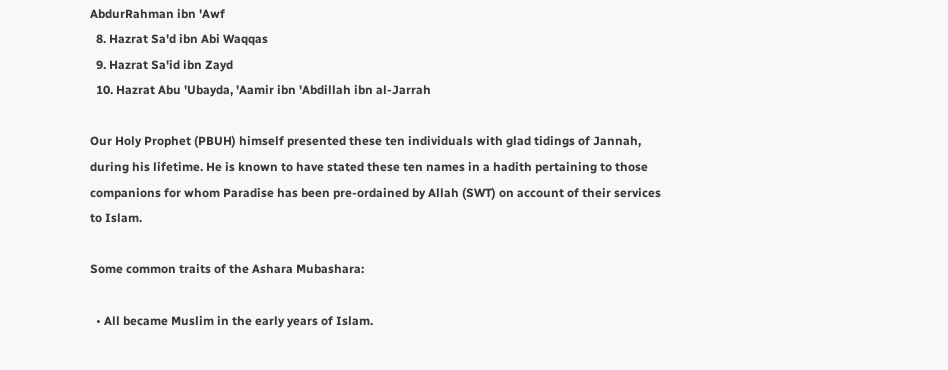AbdurRahman ibn 'Awf
  8. Hazrat Sa'd ibn Abi Waqqas
  9. Hazrat Sa'id ibn Zayd
  10. Hazrat Abu 'Ubayda, 'Aamir ibn 'Abdillah ibn al-Jarrah

Our Holy Prophet (PBUH) himself presented these ten individuals with glad tidings of Jannah, during his lifetime. He is known to have stated these ten names in a hadith pertaining to those companions for whom Paradise has been pre-ordained by Allah (SWT) on account of their services to Islam.

Some common traits of the Ashara Mubashara:

  • All became Muslim in the early years of Islam.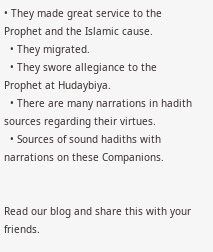• They made great service to the Prophet and the Islamic cause.
  • They migrated.
  • They swore allegiance to the Prophet at Hudaybiya.
  • There are many narrations in hadith sources regarding their virtues.
  • Sources of sound hadiths with narrations on these Companions.


Read our blog and share this with your friends.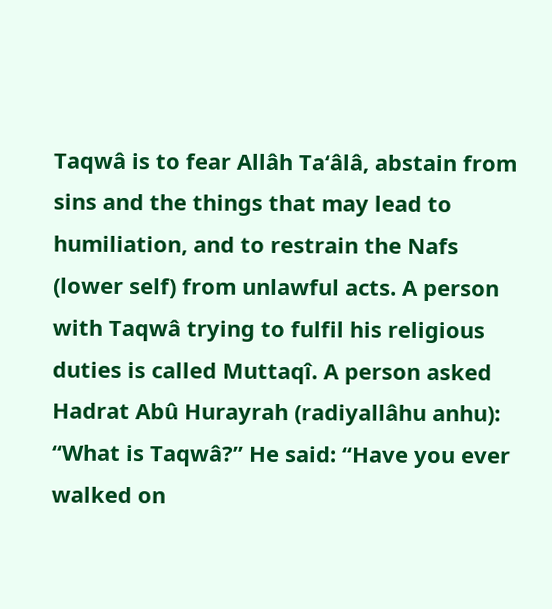Taqwâ is to fear Allâh Ta‘âlâ, abstain from sins and the things that may lead to humiliation, and to restrain the Nafs (lower self) from unlawful acts. A person with Taqwâ trying to fulfil his religious duties is called Muttaqî. A person asked Hadrat Abû Hurayrah (radiyallâhu anhu): “What is Taqwâ?” He said: “Have you ever walked on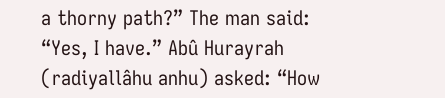a thorny path?” The man said: “Yes, I have.” Abû Hurayrah (radiyallâhu anhu) asked: “How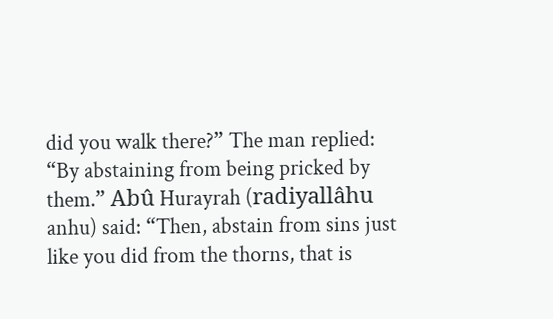did you walk there?” The man replied: “By abstaining from being pricked by them.” Abû Hurayrah (radiyallâhu anhu) said: “Then, abstain from sins just like you did from the thorns, that is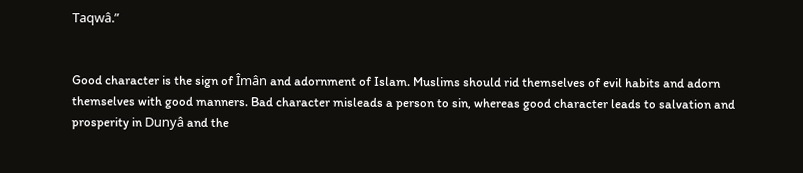Taqwâ.”


Good character is the sign of Îmân and adornment of Islam. Muslims should rid themselves of evil habits and adorn themselves with good manners. Bad character misleads a person to sin, whereas good character leads to salvation and prosperity in Dunyâ and the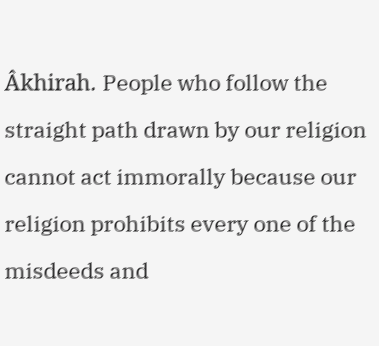Âkhirah. People who follow the straight path drawn by our religion cannot act immorally because our religion prohibits every one of the misdeeds and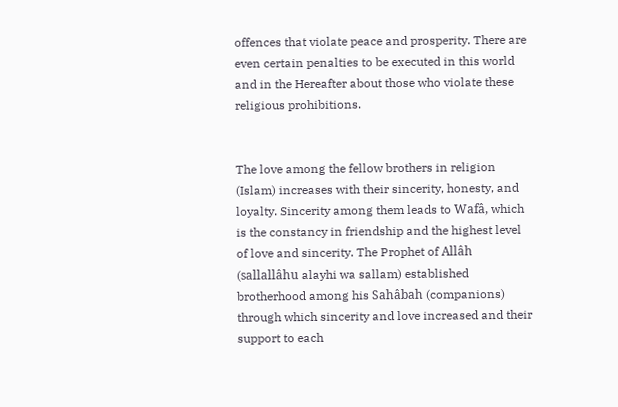offences that violate peace and prosperity. There are even certain penalties to be executed in this world and in the Hereafter about those who violate these religious prohibitions.


The love among the fellow brothers in religion (Islam) increases with their sincerity, honesty, and loyalty. Sincerity among them leads to Wafâ, which is the constancy in friendship and the highest level of love and sincerity. The Prophet of Allâh (sallallâhu alayhi wa sallam) established brotherhood among his Sahâbah (companions) through which sincerity and love increased and their support to each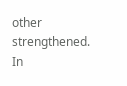other strengthened. In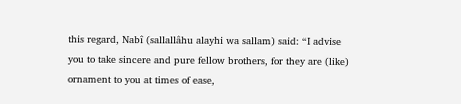this regard, Nabî (sallallâhu alayhi wa sallam) said: “I advise you to take sincere and pure fellow brothers, for they are (like) ornament to you at times of ease,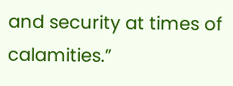and security at times of calamities.”